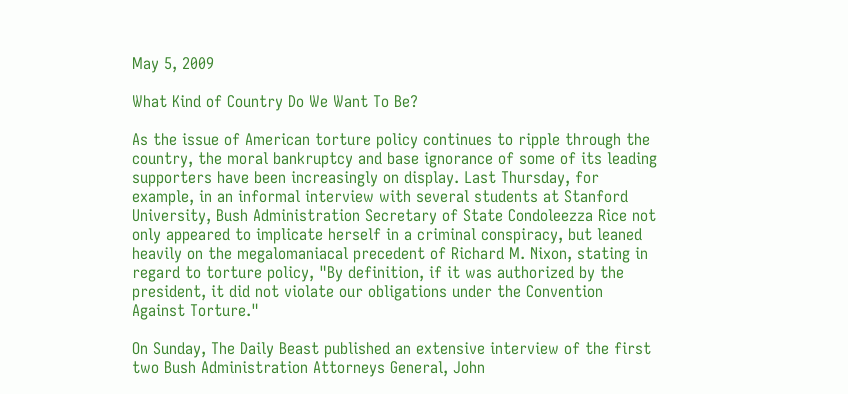May 5, 2009

What Kind of Country Do We Want To Be?

As the issue of American torture policy continues to ripple through the country, the moral bankruptcy and base ignorance of some of its leading supporters have been increasingly on display. Last Thursday, for example, in an informal interview with several students at Stanford University, Bush Administration Secretary of State Condoleezza Rice not only appeared to implicate herself in a criminal conspiracy, but leaned heavily on the megalomaniacal precedent of Richard M. Nixon, stating in regard to torture policy, "By definition, if it was authorized by the president, it did not violate our obligations under the Convention Against Torture."

On Sunday, The Daily Beast published an extensive interview of the first two Bush Administration Attorneys General, John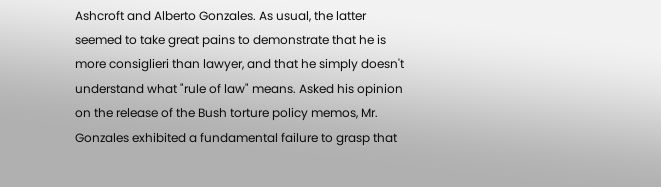Ashcroft and Alberto Gonzales. As usual, the latter seemed to take great pains to demonstrate that he is more consiglieri than lawyer, and that he simply doesn't understand what "rule of law" means. Asked his opinion on the release of the Bush torture policy memos, Mr. Gonzales exhibited a fundamental failure to grasp that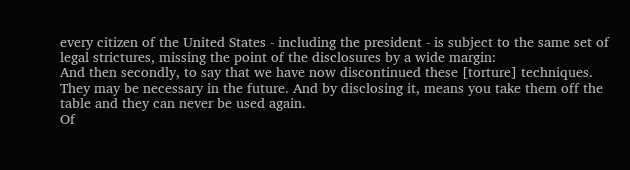every citizen of the United States - including the president - is subject to the same set of legal strictures, missing the point of the disclosures by a wide margin:
And then secondly, to say that we have now discontinued these [torture] techniques. They may be necessary in the future. And by disclosing it, means you take them off the table and they can never be used again.
Of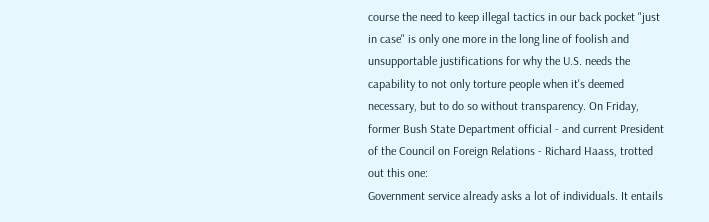course the need to keep illegal tactics in our back pocket "just in case" is only one more in the long line of foolish and unsupportable justifications for why the U.S. needs the capability to not only torture people when it's deemed necessary, but to do so without transparency. On Friday, former Bush State Department official - and current President of the Council on Foreign Relations - Richard Haass, trotted out this one:
Government service already asks a lot of individuals. It entails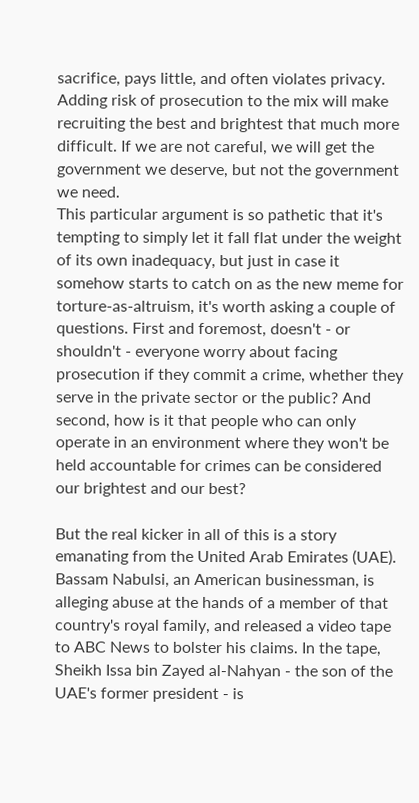sacrifice, pays little, and often violates privacy. Adding risk of prosecution to the mix will make recruiting the best and brightest that much more difficult. If we are not careful, we will get the government we deserve, but not the government we need.
This particular argument is so pathetic that it's tempting to simply let it fall flat under the weight of its own inadequacy, but just in case it somehow starts to catch on as the new meme for torture-as-altruism, it's worth asking a couple of questions. First and foremost, doesn't - or shouldn't - everyone worry about facing prosecution if they commit a crime, whether they serve in the private sector or the public? And second, how is it that people who can only operate in an environment where they won't be held accountable for crimes can be considered our brightest and our best?

But the real kicker in all of this is a story emanating from the United Arab Emirates (UAE). Bassam Nabulsi, an American businessman, is alleging abuse at the hands of a member of that country's royal family, and released a video tape to ABC News to bolster his claims. In the tape, Sheikh Issa bin Zayed al-Nahyan - the son of the UAE's former president - is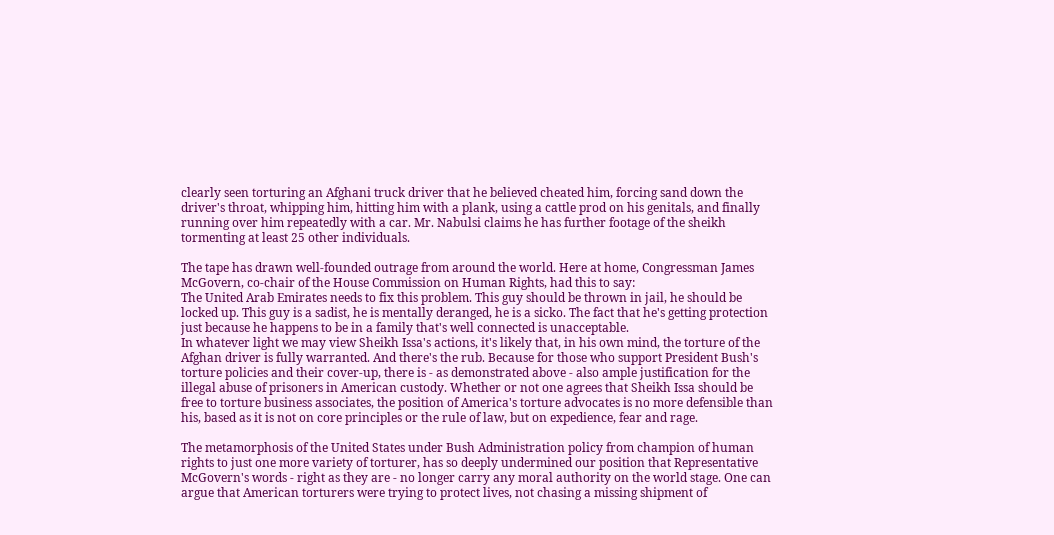clearly seen torturing an Afghani truck driver that he believed cheated him, forcing sand down the driver's throat, whipping him, hitting him with a plank, using a cattle prod on his genitals, and finally running over him repeatedly with a car. Mr. Nabulsi claims he has further footage of the sheikh tormenting at least 25 other individuals.

The tape has drawn well-founded outrage from around the world. Here at home, Congressman James McGovern, co-chair of the House Commission on Human Rights, had this to say:
The United Arab Emirates needs to fix this problem. This guy should be thrown in jail, he should be locked up. This guy is a sadist, he is mentally deranged, he is a sicko. The fact that he's getting protection just because he happens to be in a family that's well connected is unacceptable.
In whatever light we may view Sheikh Issa's actions, it's likely that, in his own mind, the torture of the Afghan driver is fully warranted. And there's the rub. Because for those who support President Bush's torture policies and their cover-up, there is - as demonstrated above - also ample justification for the illegal abuse of prisoners in American custody. Whether or not one agrees that Sheikh Issa should be free to torture business associates, the position of America's torture advocates is no more defensible than his, based as it is not on core principles or the rule of law, but on expedience, fear and rage.

The metamorphosis of the United States under Bush Administration policy from champion of human rights to just one more variety of torturer, has so deeply undermined our position that Representative McGovern's words - right as they are - no longer carry any moral authority on the world stage. One can argue that American torturers were trying to protect lives, not chasing a missing shipment of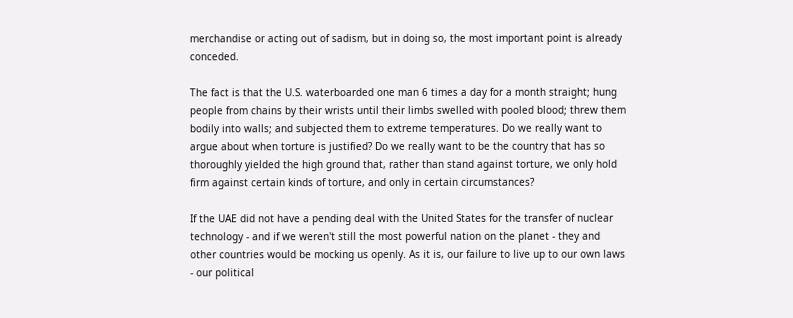merchandise or acting out of sadism, but in doing so, the most important point is already conceded.

The fact is that the U.S. waterboarded one man 6 times a day for a month straight; hung people from chains by their wrists until their limbs swelled with pooled blood; threw them bodily into walls; and subjected them to extreme temperatures. Do we really want to argue about when torture is justified? Do we really want to be the country that has so thoroughly yielded the high ground that, rather than stand against torture, we only hold firm against certain kinds of torture, and only in certain circumstances?

If the UAE did not have a pending deal with the United States for the transfer of nuclear technology - and if we weren't still the most powerful nation on the planet - they and other countries would be mocking us openly. As it is, our failure to live up to our own laws - our political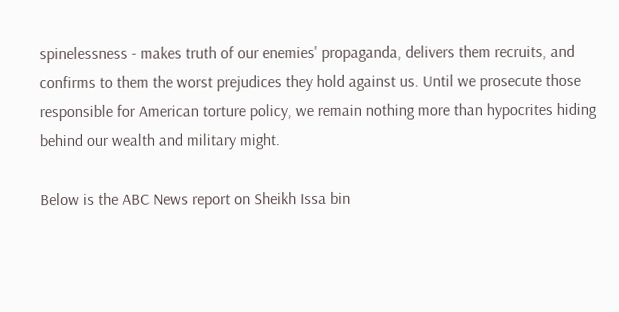spinelessness - makes truth of our enemies' propaganda, delivers them recruits, and confirms to them the worst prejudices they hold against us. Until we prosecute those responsible for American torture policy, we remain nothing more than hypocrites hiding behind our wealth and military might.

Below is the ABC News report on Sheikh Issa bin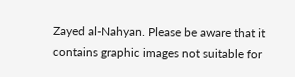Zayed al-Nahyan. Please be aware that it contains graphic images not suitable for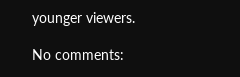younger viewers.

No comments: